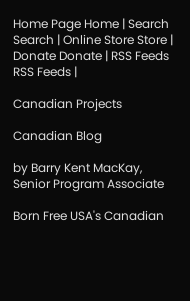Home Page Home | Search Search | Online Store Store | Donate Donate | RSS Feeds RSS Feeds |

Canadian Projects

Canadian Blog

by Barry Kent MacKay,
Senior Program Associate

Born Free USA's Canadian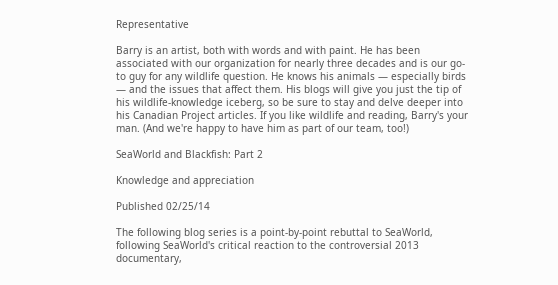Representative

Barry is an artist, both with words and with paint. He has been associated with our organization for nearly three decades and is our go-to guy for any wildlife question. He knows his animals — especially birds — and the issues that affect them. His blogs will give you just the tip of his wildlife-knowledge iceberg, so be sure to stay and delve deeper into his Canadian Project articles. If you like wildlife and reading, Barry's your man. (And we're happy to have him as part of our team, too!)

SeaWorld and Blackfish: Part 2

Knowledge and appreciation

Published 02/25/14

The following blog series is a point-by-point rebuttal to SeaWorld, following SeaWorld's critical reaction to the controversial 2013 documentary,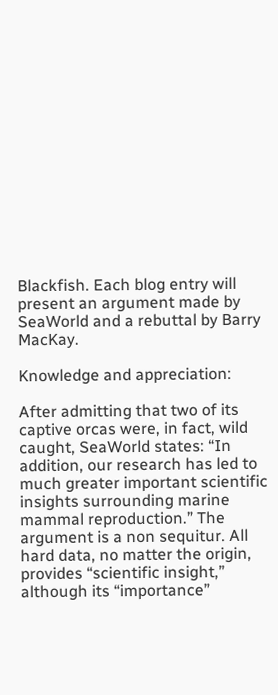Blackfish. Each blog entry will present an argument made by SeaWorld and a rebuttal by Barry MacKay.

Knowledge and appreciation:

After admitting that two of its captive orcas were, in fact, wild caught, SeaWorld states: “In addition, our research has led to much greater important scientific insights surrounding marine mammal reproduction.” The argument is a non sequitur. All hard data, no matter the origin, provides “scientific insight,” although its “importance”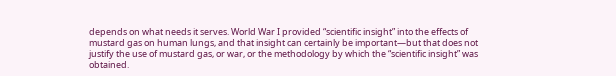depends on what needs it serves. World War I provided “scientific insight” into the effects of mustard gas on human lungs, and that insight can certainly be important—but that does not justify the use of mustard gas, or war, or the methodology by which the “scientific insight” was obtained.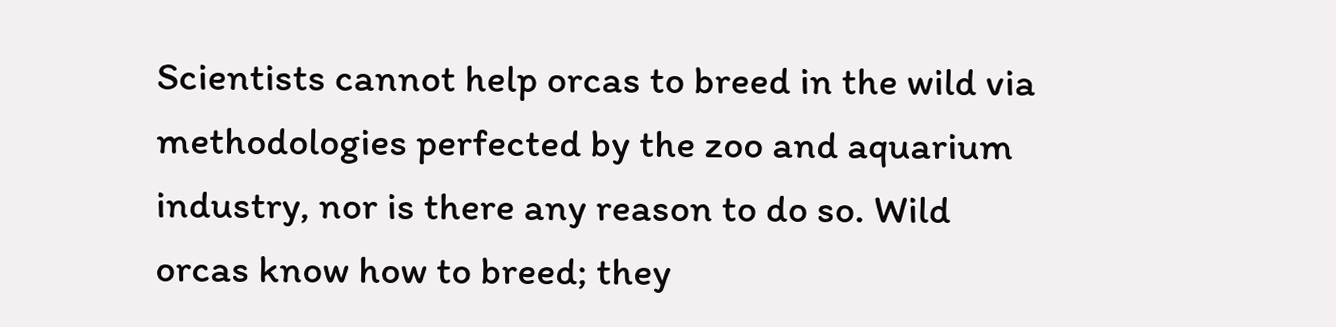Scientists cannot help orcas to breed in the wild via methodologies perfected by the zoo and aquarium industry, nor is there any reason to do so. Wild orcas know how to breed; they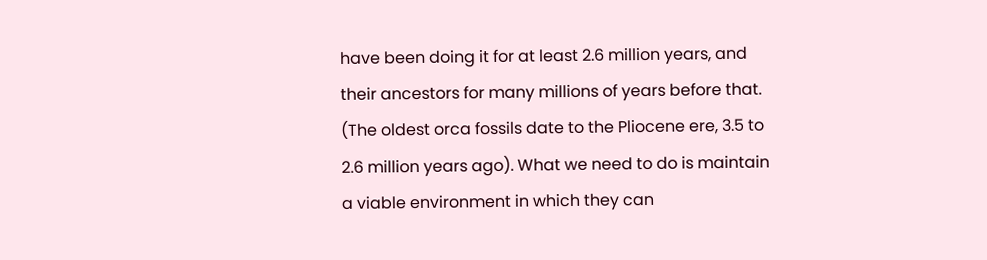have been doing it for at least 2.6 million years, and their ancestors for many millions of years before that. (The oldest orca fossils date to the Pliocene ere, 3.5 to 2.6 million years ago). What we need to do is maintain a viable environment in which they can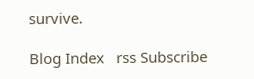survive.

Blog Index   rss Subscribe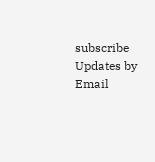subscribe Updates by Email